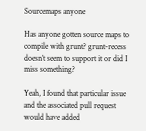Sourcemaps anyone

Has anyone gotten source maps to compile with grunt? grunt-recess doesn’t seem to support it or did I miss something?

Yeah, I found that particular issue and the associated pull request would have added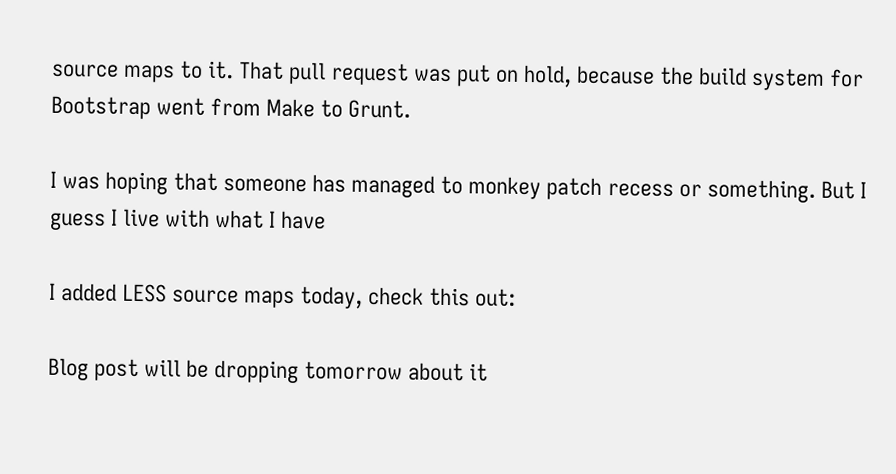source maps to it. That pull request was put on hold, because the build system for Bootstrap went from Make to Grunt.

I was hoping that someone has managed to monkey patch recess or something. But I guess I live with what I have

I added LESS source maps today, check this out:

Blog post will be dropping tomorrow about it